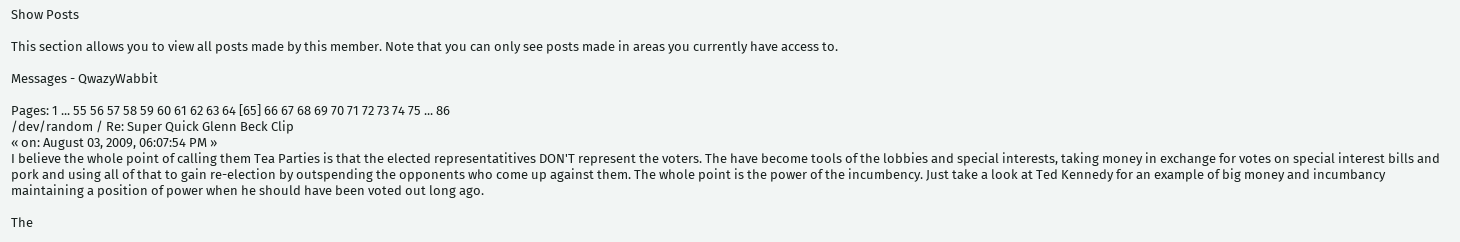Show Posts

This section allows you to view all posts made by this member. Note that you can only see posts made in areas you currently have access to.

Messages - QwazyWabbit

Pages: 1 ... 55 56 57 58 59 60 61 62 63 64 [65] 66 67 68 69 70 71 72 73 74 75 ... 86
/dev/random / Re: Super Quick Glenn Beck Clip
« on: August 03, 2009, 06:07:54 PM »
I believe the whole point of calling them Tea Parties is that the elected representatitives DON'T represent the voters. The have become tools of the lobbies and special interests, taking money in exchange for votes on special interest bills and pork and using all of that to gain re-election by outspending the opponents who come up against them. The whole point is the power of the incumbency. Just take a look at Ted Kennedy for an example of big money and incumbancy maintaining a position of power when he should have been voted out long ago.

The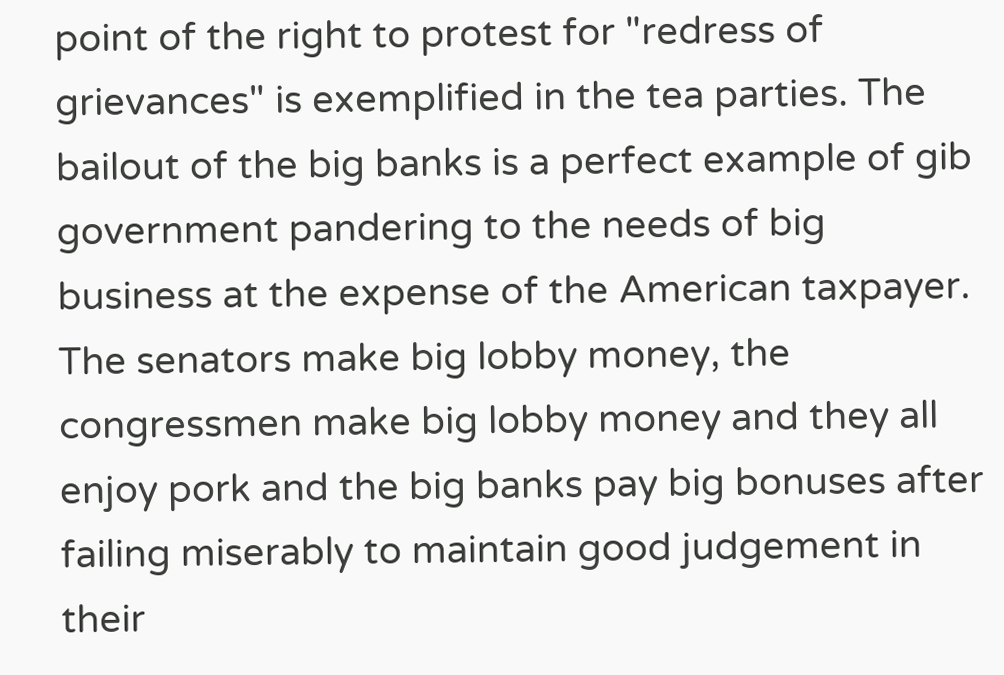point of the right to protest for "redress of grievances" is exemplified in the tea parties. The bailout of the big banks is a perfect example of gib government pandering to the needs of big business at the expense of the American taxpayer. The senators make big lobby money, the congressmen make big lobby money and they all enjoy pork and the big banks pay big bonuses after failing miserably to maintain good judgement in their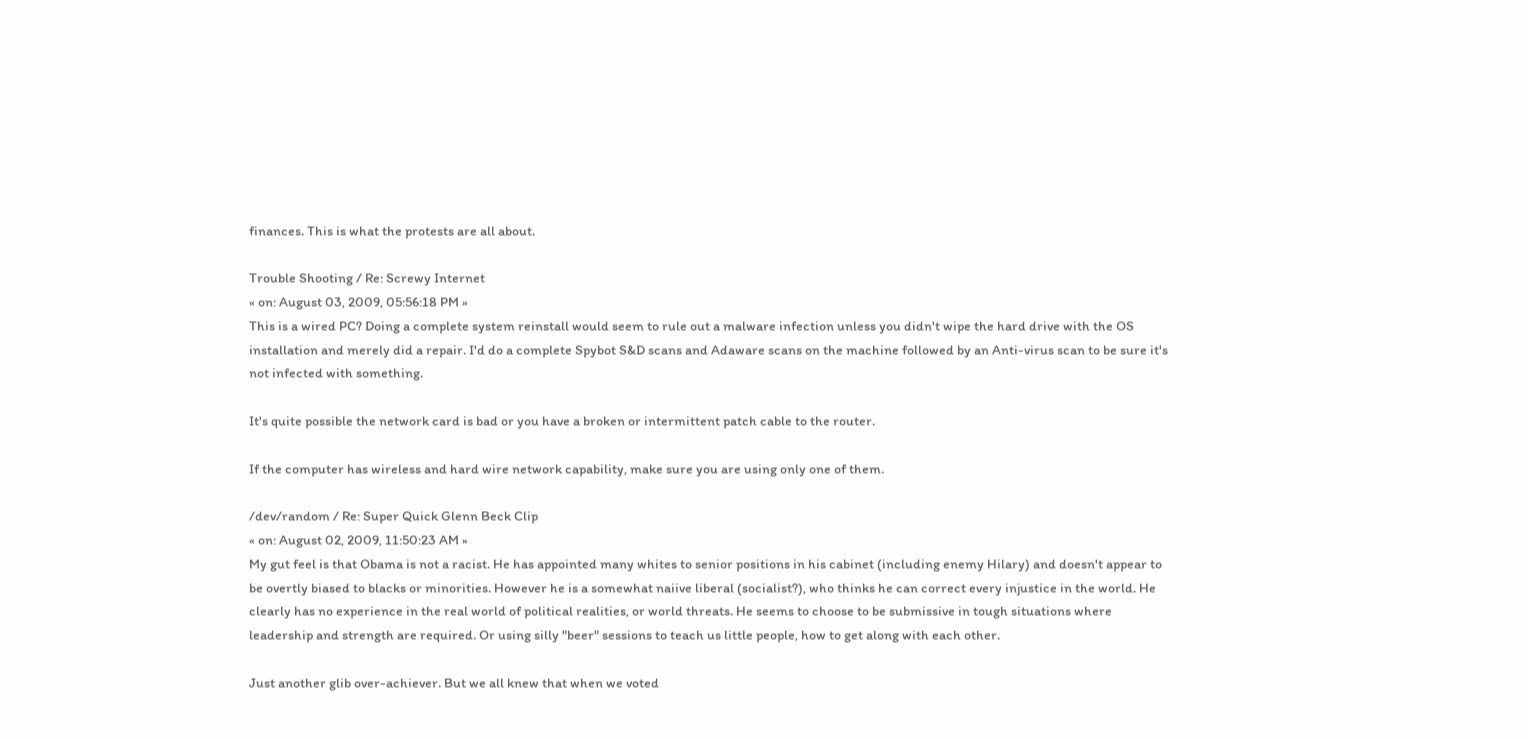finances. This is what the protests are all about.

Trouble Shooting / Re: Screwy Internet
« on: August 03, 2009, 05:56:18 PM »
This is a wired PC? Doing a complete system reinstall would seem to rule out a malware infection unless you didn't wipe the hard drive with the OS installation and merely did a repair. I'd do a complete Spybot S&D scans and Adaware scans on the machine followed by an Anti-virus scan to be sure it's not infected with something.

It's quite possible the network card is bad or you have a broken or intermittent patch cable to the router.

If the computer has wireless and hard wire network capability, make sure you are using only one of them.

/dev/random / Re: Super Quick Glenn Beck Clip
« on: August 02, 2009, 11:50:23 AM »
My gut feel is that Obama is not a racist. He has appointed many whites to senior positions in his cabinet (including enemy Hilary) and doesn't appear to be overtly biased to blacks or minorities. However he is a somewhat naiive liberal (socialist?), who thinks he can correct every injustice in the world. He clearly has no experience in the real world of political realities, or world threats. He seems to choose to be submissive in tough situations where leadership and strength are required. Or using silly "beer" sessions to teach us little people, how to get along with each other.

Just another glib over-achiever. But we all knew that when we voted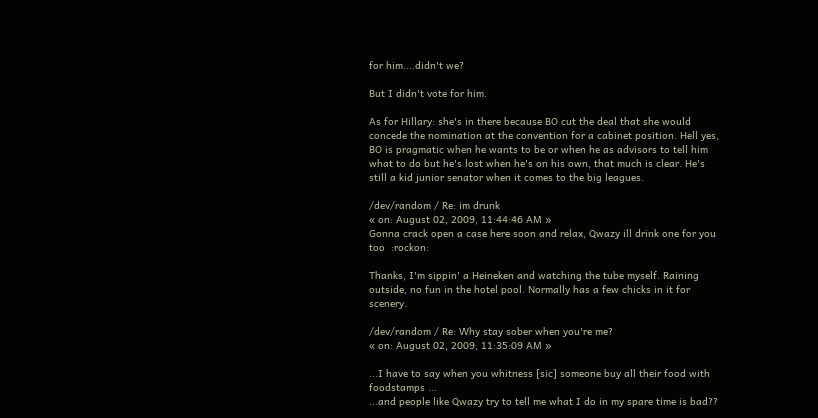for him....didn't we?

But I didn't vote for him.

As for Hillary: she's in there because BO cut the deal that she would concede the nomination at the convention for a cabinet position. Hell yes, BO is pragmatic when he wants to be or when he as advisors to tell him what to do but he's lost when he's on his own, that much is clear. He's still a kid junior senator when it comes to the big leagues.

/dev/random / Re: im drunk
« on: August 02, 2009, 11:44:46 AM »
Gonna crack open a case here soon and relax, Qwazy ill drink one for you too  :rockon:

Thanks, I'm sippin' a Heineken and watching the tube myself. Raining outside, no fun in the hotel pool. Normally has a few chicks in it for scenery.

/dev/random / Re: Why stay sober when you're me?
« on: August 02, 2009, 11:35:09 AM »

...I have to say when you whitness [sic] someone buy all their food with foodstamps ...
...and people like Qwazy try to tell me what I do in my spare time is bad??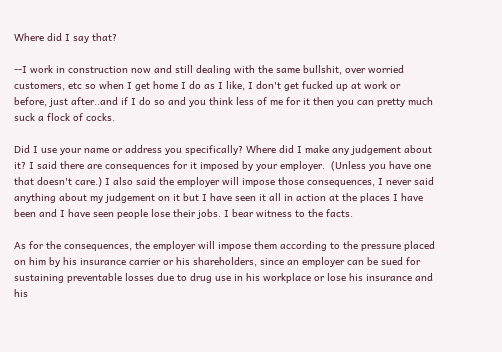Where did I say that?

--I work in construction now and still dealing with the same bullshit, over worried customers, etc so when I get home I do as I like, I don't get fucked up at work or before, just after..and if I do so and you think less of me for it then you can pretty much suck a flock of cocks.

Did I use your name or address you specifically? Where did I make any judgement about it? I said there are consequences for it imposed by your employer.  (Unless you have one that doesn't care.) I also said the employer will impose those consequences, I never said anything about my judgement on it but I have seen it all in action at the places I have been and I have seen people lose their jobs. I bear witness to the facts.

As for the consequences, the employer will impose them according to the pressure placed on him by his insurance carrier or his shareholders, since an employer can be sued for sustaining preventable losses due to drug use in his workplace or lose his insurance and his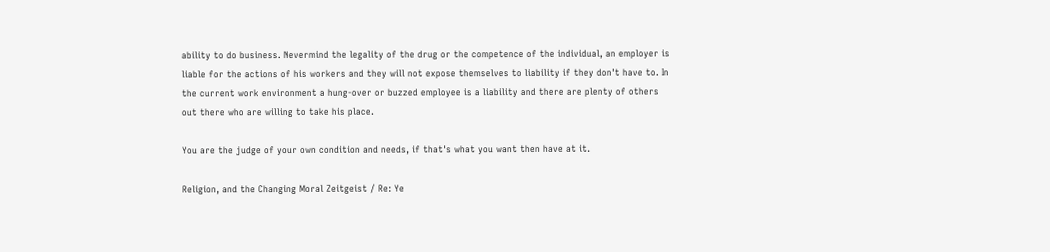ability to do business. Nevermind the legality of the drug or the competence of the individual, an employer is liable for the actions of his workers and they will not expose themselves to liability if they don't have to. In the current work environment a hung-over or buzzed employee is a liability and there are plenty of others out there who are willing to take his place.

You are the judge of your own condition and needs, if that's what you want then have at it.

Religion, and the Changing Moral Zeitgeist / Re: Ye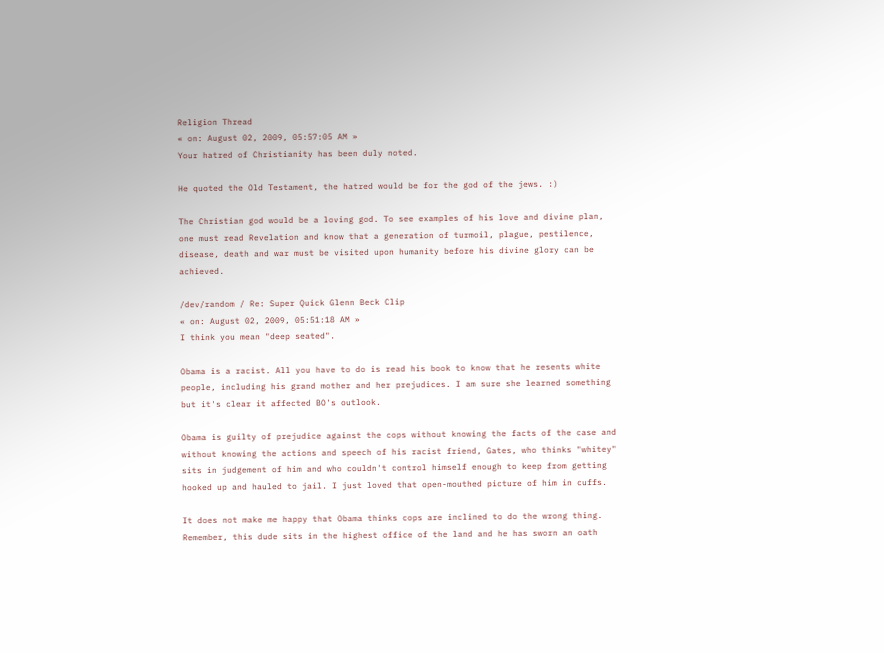Religion Thread
« on: August 02, 2009, 05:57:05 AM »
Your hatred of Christianity has been duly noted.

He quoted the Old Testament, the hatred would be for the god of the jews. :)

The Christian god would be a loving god. To see examples of his love and divine plan, one must read Revelation and know that a generation of turmoil, plague, pestilence, disease, death and war must be visited upon humanity before his divine glory can be achieved.

/dev/random / Re: Super Quick Glenn Beck Clip
« on: August 02, 2009, 05:51:18 AM »
I think you mean "deep seated".

Obama is a racist. All you have to do is read his book to know that he resents white people, including his grand mother and her prejudices. I am sure she learned something but it's clear it affected BO's outlook.

Obama is guilty of prejudice against the cops without knowing the facts of the case and without knowing the actions and speech of his racist friend, Gates, who thinks "whitey" sits in judgement of him and who couldn't control himself enough to keep from getting hooked up and hauled to jail. I just loved that open-mouthed picture of him in cuffs.

It does not make me happy that Obama thinks cops are inclined to do the wrong thing. Remember, this dude sits in the highest office of the land and he has sworn an oath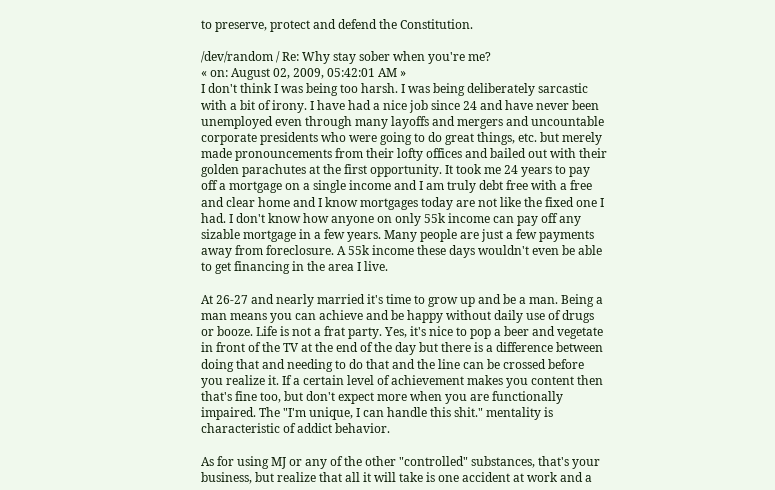to preserve, protect and defend the Constitution.

/dev/random / Re: Why stay sober when you're me?
« on: August 02, 2009, 05:42:01 AM »
I don't think I was being too harsh. I was being deliberately sarcastic with a bit of irony. I have had a nice job since 24 and have never been unemployed even through many layoffs and mergers and uncountable corporate presidents who were going to do great things, etc. but merely made pronouncements from their lofty offices and bailed out with their golden parachutes at the first opportunity. It took me 24 years to pay off a mortgage on a single income and I am truly debt free with a free and clear home and I know mortgages today are not like the fixed one I had. I don't know how anyone on only 55k income can pay off any sizable mortgage in a few years. Many people are just a few payments away from foreclosure. A 55k income these days wouldn't even be able to get financing in the area I live.

At 26-27 and nearly married it's time to grow up and be a man. Being a man means you can achieve and be happy without daily use of drugs or booze. Life is not a frat party. Yes, it's nice to pop a beer and vegetate in front of the TV at the end of the day but there is a difference between doing that and needing to do that and the line can be crossed before you realize it. If a certain level of achievement makes you content then that's fine too, but don't expect more when you are functionally impaired. The "I'm unique, I can handle this shit." mentality is characteristic of addict behavior.

As for using MJ or any of the other "controlled" substances, that's your business, but realize that all it will take is one accident at work and a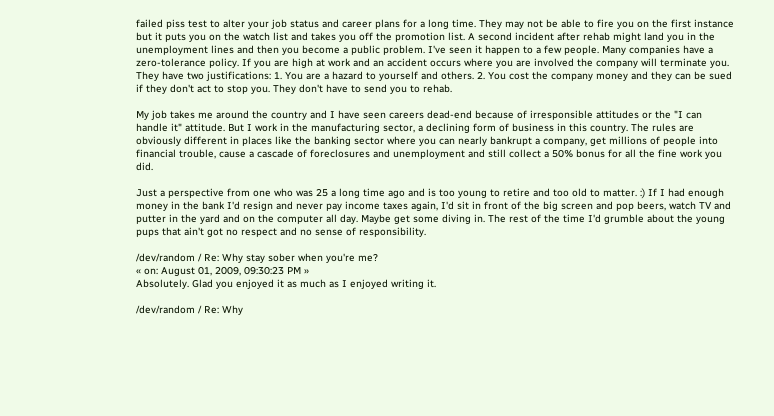failed piss test to alter your job status and career plans for a long time. They may not be able to fire you on the first instance but it puts you on the watch list and takes you off the promotion list. A second incident after rehab might land you in the unemployment lines and then you become a public problem. I've seen it happen to a few people. Many companies have a zero-tolerance policy. If you are high at work and an accident occurs where you are involved the company will terminate you. They have two justifications: 1. You are a hazard to yourself and others. 2. You cost the company money and they can be sued if they don't act to stop you. They don't have to send you to rehab.

My job takes me around the country and I have seen careers dead-end because of irresponsible attitudes or the "I can handle it" attitude. But I work in the manufacturing sector, a declining form of business in this country. The rules are obviously different in places like the banking sector where you can nearly bankrupt a company, get millions of people into financial trouble, cause a cascade of foreclosures and unemployment and still collect a 50% bonus for all the fine work you did.

Just a perspective from one who was 25 a long time ago and is too young to retire and too old to matter. :) If I had enough money in the bank I'd resign and never pay income taxes again, I'd sit in front of the big screen and pop beers, watch TV and putter in the yard and on the computer all day. Maybe get some diving in. The rest of the time I'd grumble about the young pups that ain't got no respect and no sense of responsibility.

/dev/random / Re: Why stay sober when you're me?
« on: August 01, 2009, 09:30:23 PM »
Absolutely. Glad you enjoyed it as much as I enjoyed writing it.

/dev/random / Re: Why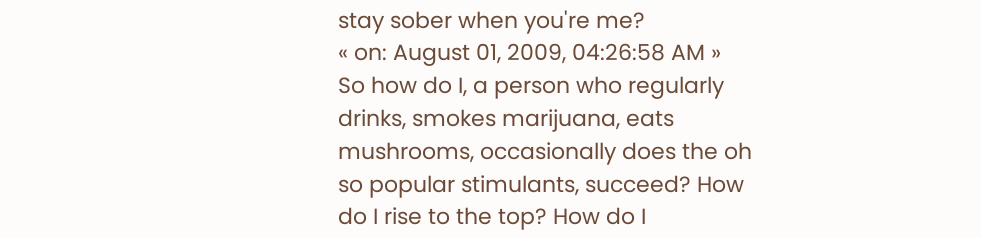stay sober when you're me?
« on: August 01, 2009, 04:26:58 AM »
So how do I, a person who regularly drinks, smokes marijuana, eats mushrooms, occasionally does the oh so popular stimulants, succeed? How do I rise to the top? How do I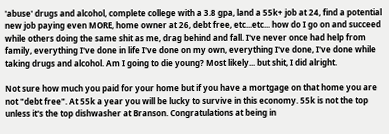'abuse' drugs and alcohol, complete college with a 3.8 gpa, land a 55k+ job at 24, find a potential new job paying even MORE, home owner at 26, debt free, etc...etc... how do I go on and succeed while others doing the same shit as me, drag behind and fall. I've never once had help from family, everything I've done in life I've done on my own, everything I've done, I've done while taking drugs and alcohol. Am I going to die young? Most likely... but shit, I did alright.

Not sure how much you paid for your home but if you have a mortgage on that home you are not "debt free". At 55k a year you will be lucky to survive in this economy. 55k is not the top unless it's the top dishwasher at Branson. Congratulations at being in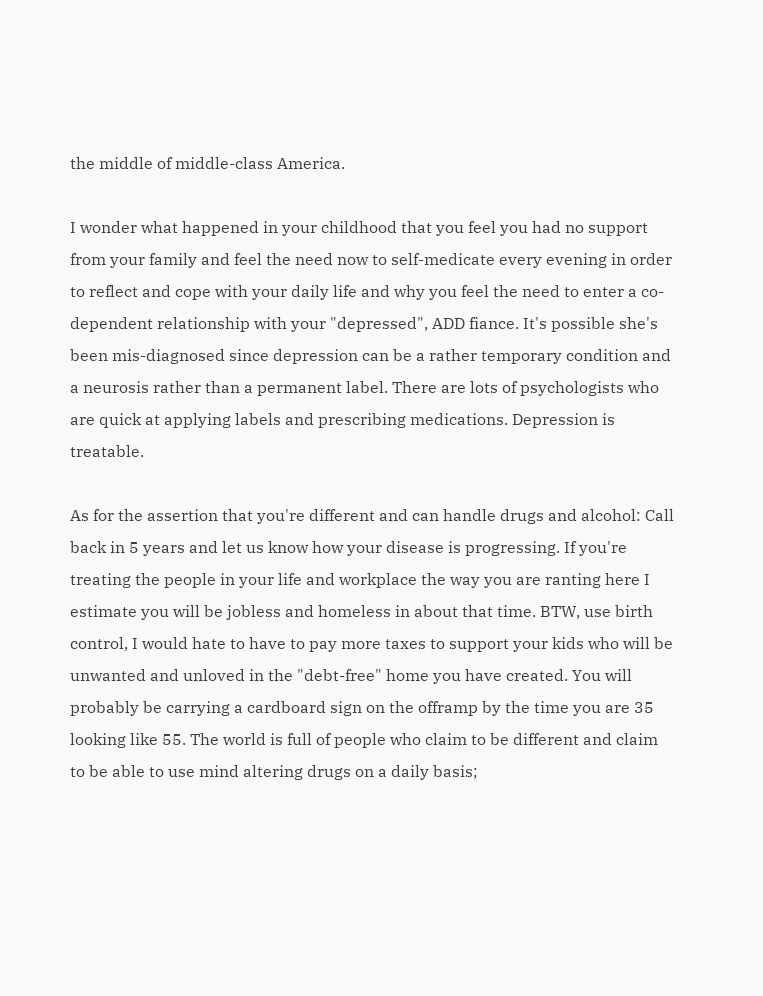the middle of middle-class America.

I wonder what happened in your childhood that you feel you had no support from your family and feel the need now to self-medicate every evening in order to reflect and cope with your daily life and why you feel the need to enter a co-dependent relationship with your "depressed", ADD fiance. It's possible she's been mis-diagnosed since depression can be a rather temporary condition and a neurosis rather than a permanent label. There are lots of psychologists who are quick at applying labels and prescribing medications. Depression is treatable.

As for the assertion that you're different and can handle drugs and alcohol: Call back in 5 years and let us know how your disease is progressing. If you're treating the people in your life and workplace the way you are ranting here I estimate you will be jobless and homeless in about that time. BTW, use birth control, I would hate to have to pay more taxes to support your kids who will be unwanted and unloved in the "debt-free" home you have created. You will probably be carrying a cardboard sign on the offramp by the time you are 35 looking like 55. The world is full of people who claim to be different and claim to be able to use mind altering drugs on a daily basis;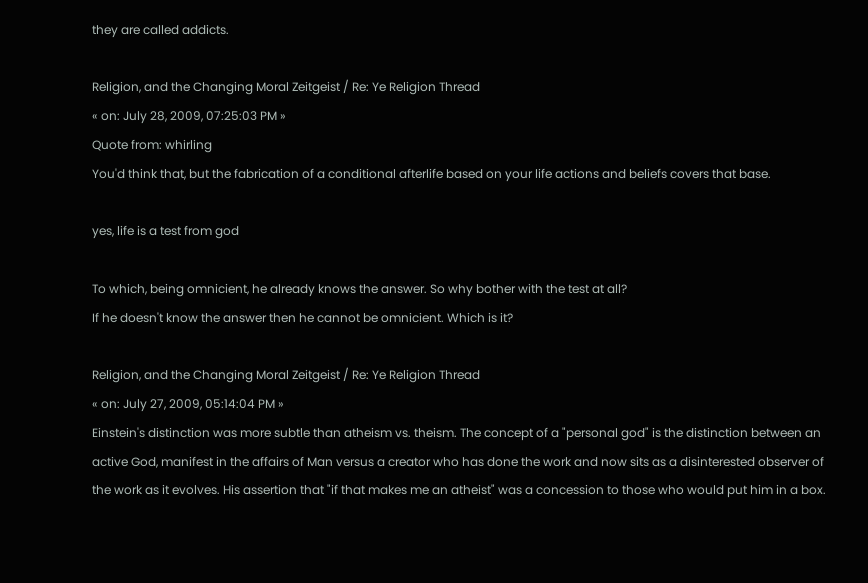they are called addicts.

Religion, and the Changing Moral Zeitgeist / Re: Ye Religion Thread
« on: July 28, 2009, 07:25:03 PM »
Quote from: whirling
You'd think that, but the fabrication of a conditional afterlife based on your life actions and beliefs covers that base.

yes, life is a test from god

To which, being omnicient, he already knows the answer. So why bother with the test at all?
If he doesn't know the answer then he cannot be omnicient. Which is it?

Religion, and the Changing Moral Zeitgeist / Re: Ye Religion Thread
« on: July 27, 2009, 05:14:04 PM »
Einstein's distinction was more subtle than atheism vs. theism. The concept of a "personal god" is the distinction between an active God, manifest in the affairs of Man versus a creator who has done the work and now sits as a disinterested observer of the work as it evolves. His assertion that "if that makes me an atheist" was a concession to those who would put him in a box.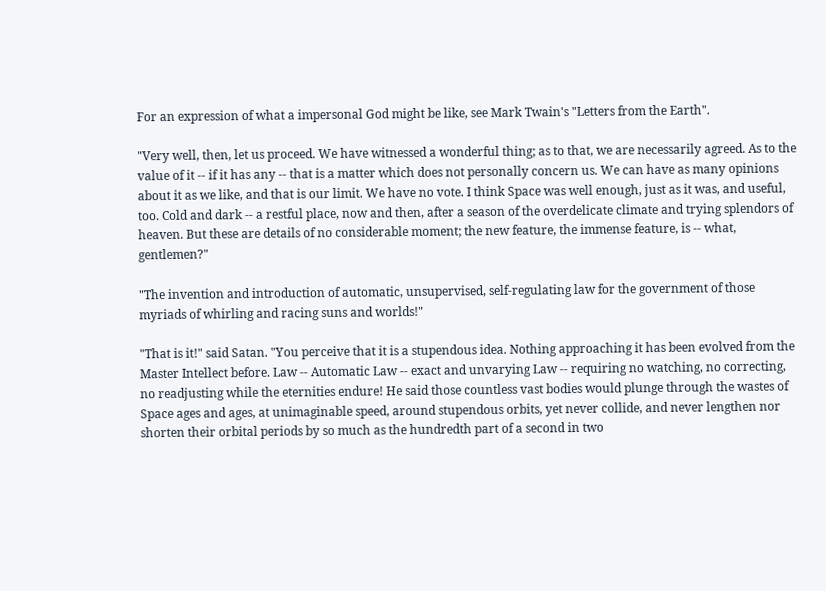For an expression of what a impersonal God might be like, see Mark Twain's "Letters from the Earth".

"Very well, then, let us proceed. We have witnessed a wonderful thing; as to that, we are necessarily agreed. As to the value of it -- if it has any -- that is a matter which does not personally concern us. We can have as many opinions about it as we like, and that is our limit. We have no vote. I think Space was well enough, just as it was, and useful, too. Cold and dark -- a restful place, now and then, after a season of the overdelicate climate and trying splendors of heaven. But these are details of no considerable moment; the new feature, the immense feature, is -- what, gentlemen?"

"The invention and introduction of automatic, unsupervised, self-regulating law for the government of those myriads of whirling and racing suns and worlds!"

"That is it!" said Satan. "You perceive that it is a stupendous idea. Nothing approaching it has been evolved from the Master Intellect before. Law -- Automatic Law -- exact and unvarying Law -- requiring no watching, no correcting, no readjusting while the eternities endure! He said those countless vast bodies would plunge through the wastes of Space ages and ages, at unimaginable speed, around stupendous orbits, yet never collide, and never lengthen nor shorten their orbital periods by so much as the hundredth part of a second in two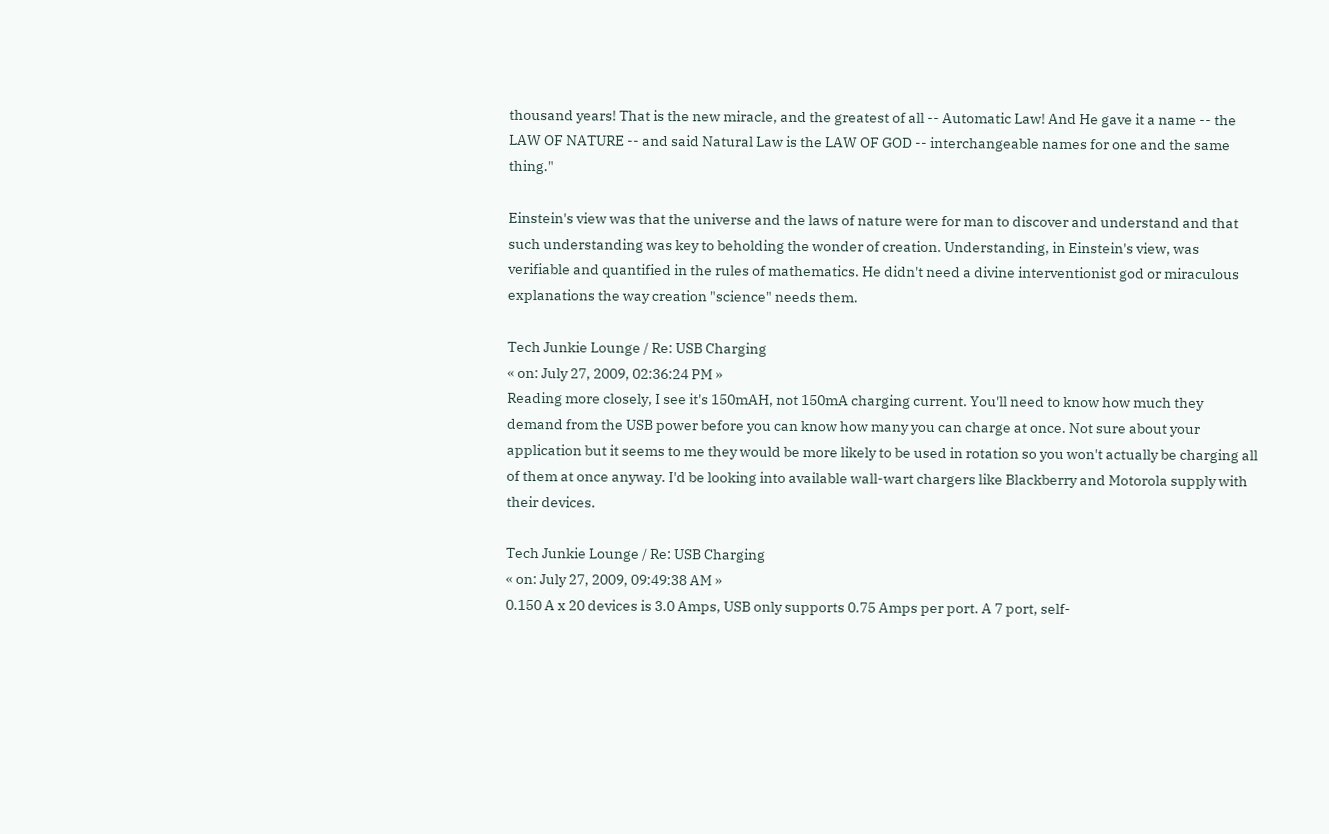thousand years! That is the new miracle, and the greatest of all -- Automatic Law! And He gave it a name -- the LAW OF NATURE -- and said Natural Law is the LAW OF GOD -- interchangeable names for one and the same thing."

Einstein's view was that the universe and the laws of nature were for man to discover and understand and that such understanding was key to beholding the wonder of creation. Understanding, in Einstein's view, was verifiable and quantified in the rules of mathematics. He didn't need a divine interventionist god or miraculous explanations the way creation "science" needs them.

Tech Junkie Lounge / Re: USB Charging
« on: July 27, 2009, 02:36:24 PM »
Reading more closely, I see it's 150mAH, not 150mA charging current. You'll need to know how much they demand from the USB power before you can know how many you can charge at once. Not sure about your application but it seems to me they would be more likely to be used in rotation so you won't actually be charging all of them at once anyway. I'd be looking into available wall-wart chargers like Blackberry and Motorola supply with their devices.

Tech Junkie Lounge / Re: USB Charging
« on: July 27, 2009, 09:49:38 AM »
0.150 A x 20 devices is 3.0 Amps, USB only supports 0.75 Amps per port. A 7 port, self-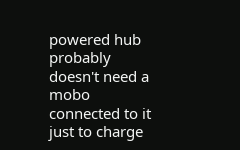powered hub probably doesn't need a mobo connected to it just to charge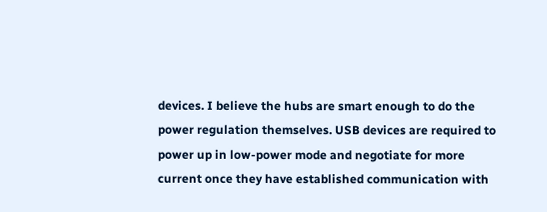devices. I believe the hubs are smart enough to do the power regulation themselves. USB devices are required to power up in low-power mode and negotiate for more current once they have established communication with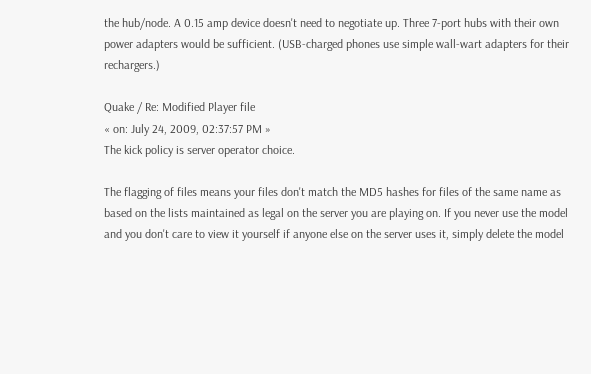the hub/node. A 0.15 amp device doesn't need to negotiate up. Three 7-port hubs with their own power adapters would be sufficient. (USB-charged phones use simple wall-wart adapters for their rechargers.)

Quake / Re: Modified Player file
« on: July 24, 2009, 02:37:57 PM »
The kick policy is server operator choice.

The flagging of files means your files don't match the MD5 hashes for files of the same name as based on the lists maintained as legal on the server you are playing on. If you never use the model and you don't care to view it yourself if anyone else on the server uses it, simply delete the model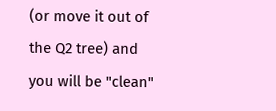(or move it out of the Q2 tree) and you will be "clean"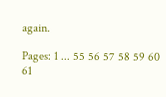again.

Pages: 1 ... 55 56 57 58 59 60 61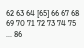62 63 64 [65] 66 67 68 69 70 71 72 73 74 75 ... 86